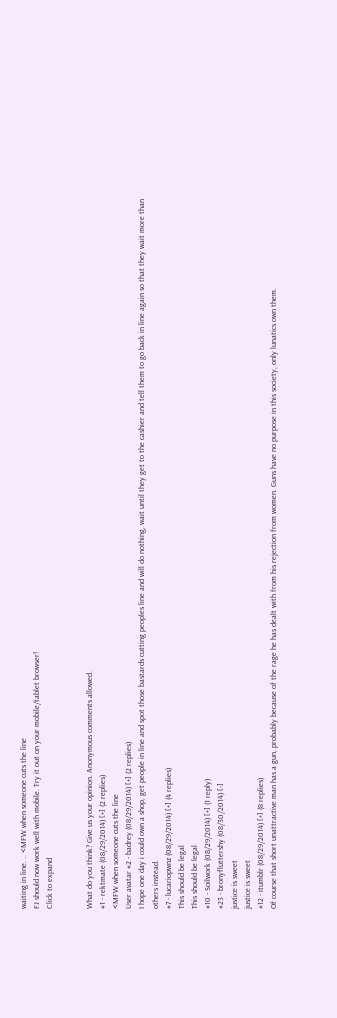waiting in line. .. <MFW when someone cuts the line
FJ should now work well with mobile. Try it out on your mobile/tablet browser!
Click to expand


What do you think? Give us your opinion. Anonymous comments allowed.
#1 - rektmate (08/29/2014) [+] (2 replies)
<MFW when someone cuts the line
User avatar #2 - badrey (08/29/2014) [+] (2 replies)
I hope one day i could own a shop, get people in line and spot those bastards cutting peoples line and will do nothing, wait until they get to the cashier and tell them to go back in line again so that they wait more than others instead.
#7 - lucariopwnz (08/29/2014) [+] (4 replies)
This should be legal
This should be legal
#10 - Soilwork (08/29/2014) [+] (1 reply)
#23 - bronyfluttershy (08/30/2014) [-]
justice is sweet
justice is sweet
#12 - itumblr (08/29/2014) [+] (8 replies)
Of course that short unattractive man has a gun, probably because of the rage he has dealt with from his rejection from women. Guns have no purpose in this society, only lunatics own them.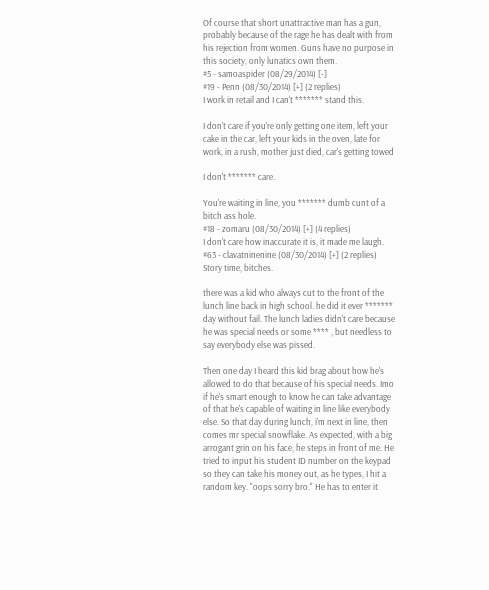Of course that short unattractive man has a gun, probably because of the rage he has dealt with from his rejection from women. Guns have no purpose in this society, only lunatics own them.
#5 - samoaspider (08/29/2014) [-]
#19 - Penn (08/30/2014) [+] (2 replies)
I work in retail and I can't ******* stand this.

I don't care if you're only getting one item, left your cake in the car, left your kids in the oven, late for work, in a rush, mother just died, car's getting towed

I don't ******* care.

You're waiting in line, you ******* dumb cunt of a bitch ass hole.
#18 - zomaru (08/30/2014) [+] (4 replies)
I don't care how inaccurate it is, it made me laugh.
#63 - clavatninenine (08/30/2014) [+] (2 replies)
Story time, bitches.

there was a kid who always cut to the front of the lunch line back in high school. he did it ever ******* day without fail. The lunch ladies didn't care because he was special needs or some **** , but needless to say everybody else was pissed.

Then one day I heard this kid brag about how he's allowed to do that because of his special needs. Imo if he's smart enough to know he can take advantage of that he's capable of waiting in line like everybody else. So that day during lunch, i'm next in line, then comes mr special snowflake. As expected, with a big arrogant grin on his face, he steps in front of me. He tried to input his student ID number on the keypad so they can take his money out, as he types, I hit a random key. "oops sorry bro." He has to enter it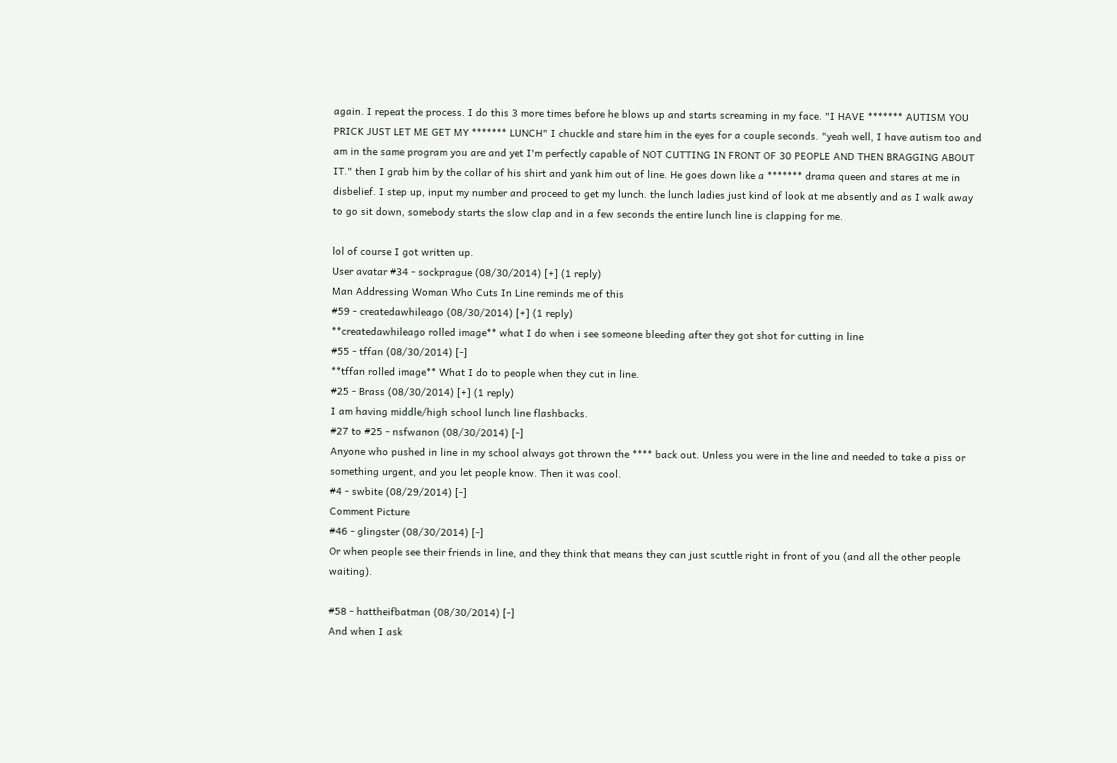again. I repeat the process. I do this 3 more times before he blows up and starts screaming in my face. "I HAVE ******* AUTISM YOU PRICK JUST LET ME GET MY ******* LUNCH" I chuckle and stare him in the eyes for a couple seconds. "yeah well, I have autism too and am in the same program you are and yet I'm perfectly capable of NOT CUTTING IN FRONT OF 30 PEOPLE AND THEN BRAGGING ABOUT IT." then I grab him by the collar of his shirt and yank him out of line. He goes down like a ******* drama queen and stares at me in disbelief. I step up, input my number and proceed to get my lunch. the lunch ladies just kind of look at me absently and as I walk away to go sit down, somebody starts the slow clap and in a few seconds the entire lunch line is clapping for me.

lol of course I got written up.
User avatar #34 - sockprague (08/30/2014) [+] (1 reply)
Man Addressing Woman Who Cuts In Line reminds me of this
#59 - createdawhileago (08/30/2014) [+] (1 reply)
**createdawhileago rolled image** what I do when i see someone bleeding after they got shot for cutting in line
#55 - tffan (08/30/2014) [-]
**tffan rolled image** What I do to people when they cut in line.
#25 - Brass (08/30/2014) [+] (1 reply)
I am having middle/high school lunch line flashbacks.
#27 to #25 - nsfwanon (08/30/2014) [-]
Anyone who pushed in line in my school always got thrown the **** back out. Unless you were in the line and needed to take a piss or something urgent, and you let people know. Then it was cool.
#4 - swbite (08/29/2014) [-]
Comment Picture
#46 - glingster (08/30/2014) [-]
Or when people see their friends in line, and they think that means they can just scuttle right in front of you (and all the other people waiting).

#58 - hattheifbatman (08/30/2014) [-]
And when I ask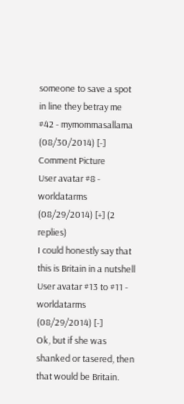someone to save a spot in line they betray me
#42 - mymommasallama (08/30/2014) [-]
Comment Picture
User avatar #8 - worldatarms (08/29/2014) [+] (2 replies)
I could honestly say that this is Britain in a nutshell
User avatar #13 to #11 - worldatarms (08/29/2014) [-]
Ok, but if she was shanked or tasered, then that would be Britain.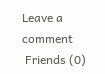Leave a comment
 Friends (0)